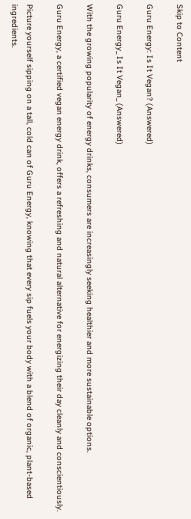Skip to Content

Guru Energy: Is It Vegan? (Answered)

Guru Energy_ Is It Vegan_ (Answered)

With the growing popularity of energy drinks, consumers are increasingly seeking healthier and more sustainable options.

Guru Energy, a certified vegan energy drink, offers a refreshing and natural alternative for energizing their day cleanly and conscientiously.

Picture yourself sipping on a tall, cold can of Guru Energy, knowing that every sip fuels your body with a blend of organic, plant-based ingredients.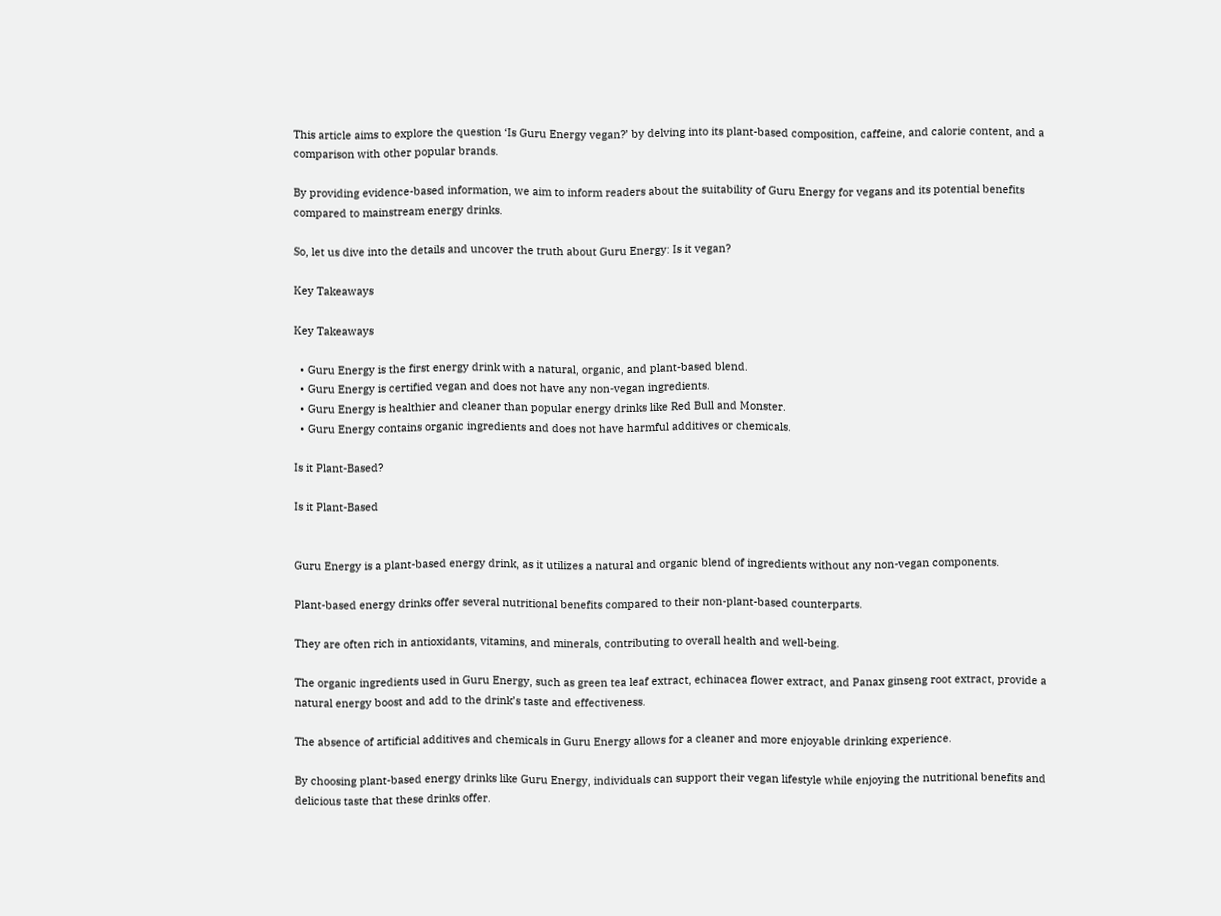This article aims to explore the question ‘Is Guru Energy vegan?’ by delving into its plant-based composition, caffeine, and calorie content, and a comparison with other popular brands.

By providing evidence-based information, we aim to inform readers about the suitability of Guru Energy for vegans and its potential benefits compared to mainstream energy drinks.

So, let us dive into the details and uncover the truth about Guru Energy: Is it vegan?

Key Takeaways

Key Takeaways

  • Guru Energy is the first energy drink with a natural, organic, and plant-based blend.
  • Guru Energy is certified vegan and does not have any non-vegan ingredients.
  • Guru Energy is healthier and cleaner than popular energy drinks like Red Bull and Monster.
  • Guru Energy contains organic ingredients and does not have harmful additives or chemicals.

Is it Plant-Based?

Is it Plant-Based


Guru Energy is a plant-based energy drink, as it utilizes a natural and organic blend of ingredients without any non-vegan components.

Plant-based energy drinks offer several nutritional benefits compared to their non-plant-based counterparts.

They are often rich in antioxidants, vitamins, and minerals, contributing to overall health and well-being.

The organic ingredients used in Guru Energy, such as green tea leaf extract, echinacea flower extract, and Panax ginseng root extract, provide a natural energy boost and add to the drink’s taste and effectiveness.

The absence of artificial additives and chemicals in Guru Energy allows for a cleaner and more enjoyable drinking experience.

By choosing plant-based energy drinks like Guru Energy, individuals can support their vegan lifestyle while enjoying the nutritional benefits and delicious taste that these drinks offer.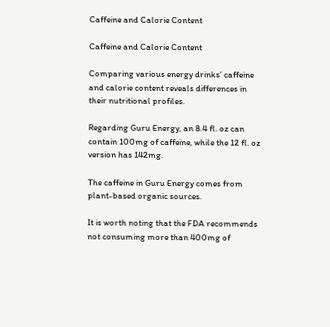Caffeine and Calorie Content

Caffeine and Calorie Content

Comparing various energy drinks’ caffeine and calorie content reveals differences in their nutritional profiles.

Regarding Guru Energy, an 8.4 fl. oz can contain 100mg of caffeine, while the 12 fl. oz version has 142mg.

The caffeine in Guru Energy comes from plant-based organic sources.

It is worth noting that the FDA recommends not consuming more than 400mg of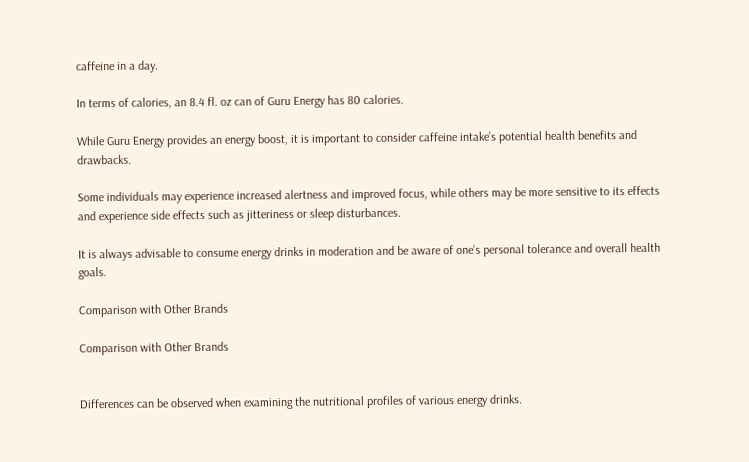caffeine in a day.

In terms of calories, an 8.4 fl. oz can of Guru Energy has 80 calories.

While Guru Energy provides an energy boost, it is important to consider caffeine intake’s potential health benefits and drawbacks.

Some individuals may experience increased alertness and improved focus, while others may be more sensitive to its effects and experience side effects such as jitteriness or sleep disturbances.

It is always advisable to consume energy drinks in moderation and be aware of one’s personal tolerance and overall health goals.

Comparison with Other Brands

Comparison with Other Brands


Differences can be observed when examining the nutritional profiles of various energy drinks.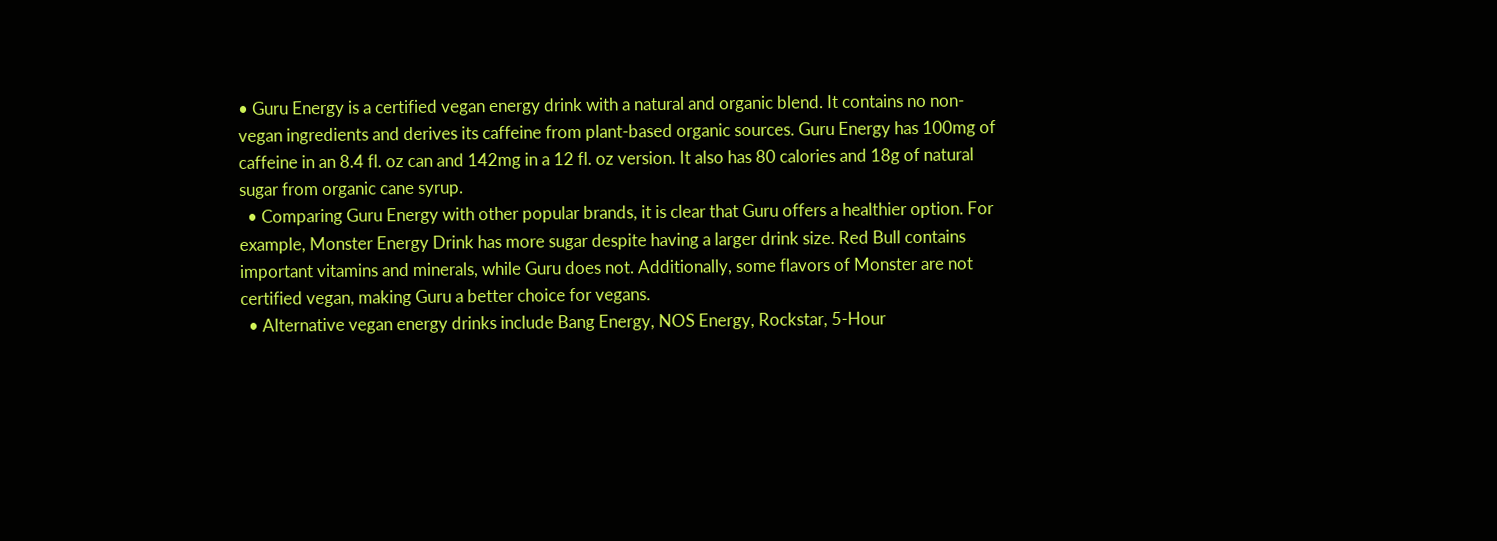• Guru Energy is a certified vegan energy drink with a natural and organic blend. It contains no non-vegan ingredients and derives its caffeine from plant-based organic sources. Guru Energy has 100mg of caffeine in an 8.4 fl. oz can and 142mg in a 12 fl. oz version. It also has 80 calories and 18g of natural sugar from organic cane syrup.
  • Comparing Guru Energy with other popular brands, it is clear that Guru offers a healthier option. For example, Monster Energy Drink has more sugar despite having a larger drink size. Red Bull contains important vitamins and minerals, while Guru does not. Additionally, some flavors of Monster are not certified vegan, making Guru a better choice for vegans.
  • Alternative vegan energy drinks include Bang Energy, NOS Energy, Rockstar, 5-Hour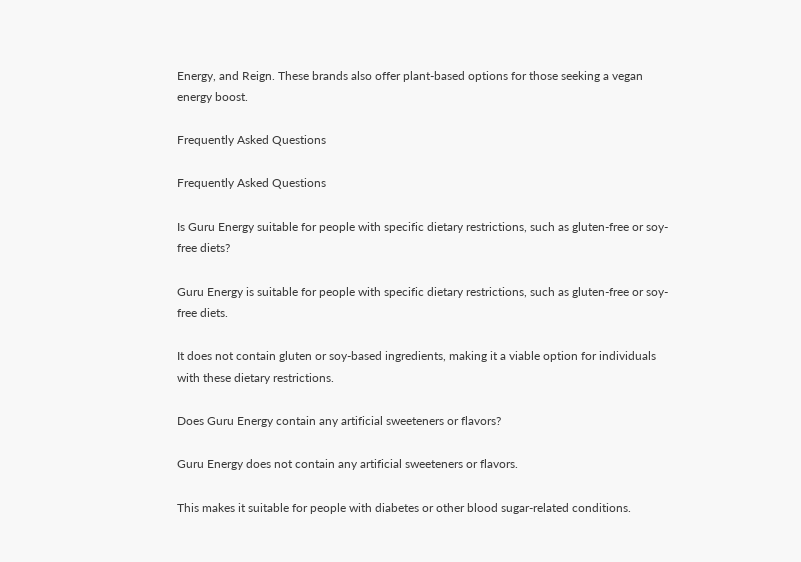Energy, and Reign. These brands also offer plant-based options for those seeking a vegan energy boost.

Frequently Asked Questions

Frequently Asked Questions

Is Guru Energy suitable for people with specific dietary restrictions, such as gluten-free or soy-free diets?

Guru Energy is suitable for people with specific dietary restrictions, such as gluten-free or soy-free diets.

It does not contain gluten or soy-based ingredients, making it a viable option for individuals with these dietary restrictions.

Does Guru Energy contain any artificial sweeteners or flavors?

Guru Energy does not contain any artificial sweeteners or flavors.

This makes it suitable for people with diabetes or other blood sugar-related conditions.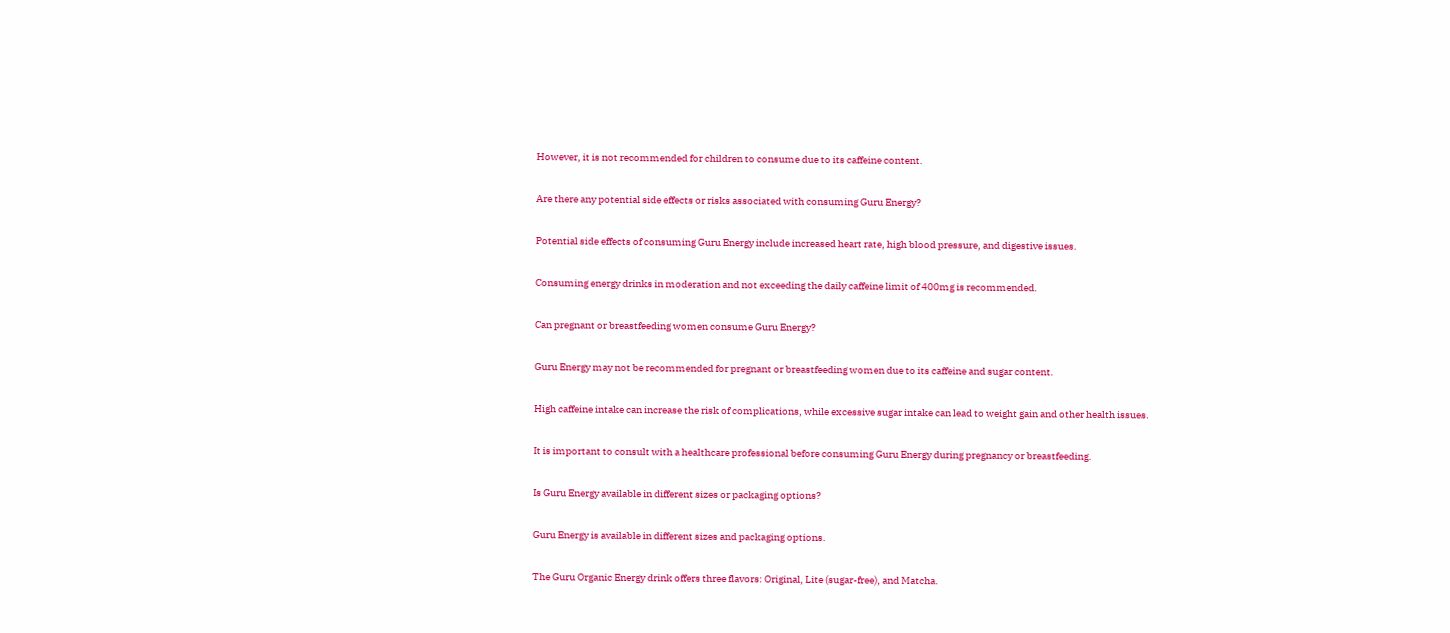However, it is not recommended for children to consume due to its caffeine content.

Are there any potential side effects or risks associated with consuming Guru Energy?

Potential side effects of consuming Guru Energy include increased heart rate, high blood pressure, and digestive issues.

Consuming energy drinks in moderation and not exceeding the daily caffeine limit of 400mg is recommended.

Can pregnant or breastfeeding women consume Guru Energy?

Guru Energy may not be recommended for pregnant or breastfeeding women due to its caffeine and sugar content.

High caffeine intake can increase the risk of complications, while excessive sugar intake can lead to weight gain and other health issues.

It is important to consult with a healthcare professional before consuming Guru Energy during pregnancy or breastfeeding.

Is Guru Energy available in different sizes or packaging options?

Guru Energy is available in different sizes and packaging options.

The Guru Organic Energy drink offers three flavors: Original, Lite (sugar-free), and Matcha.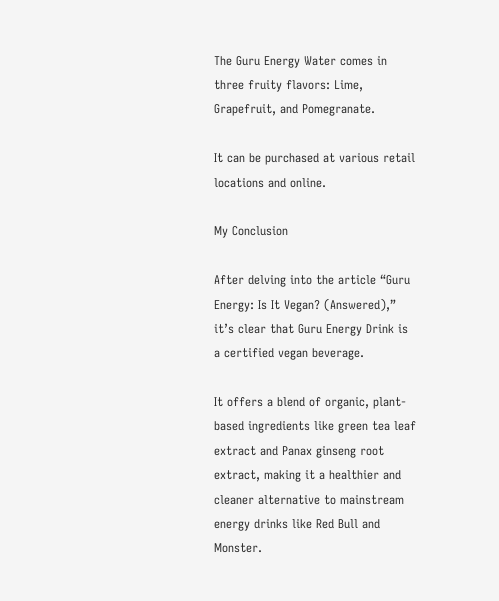The Guru Energy Water comes in three fruity flavors: Lime, Grapefruit, and Pomegranate.

It can be purchased at various retail locations and online.

My Conclusion

After delving into the article “Guru Energy: Is It Vegan? (Answered),” it’s clear that Guru Energy Drink is a certified vegan beverage.

It offers a blend of organic, plant-based ingredients like green tea leaf extract and Panax ginseng root extract, making it a healthier and cleaner alternative to mainstream energy drinks like Red Bull and Monster.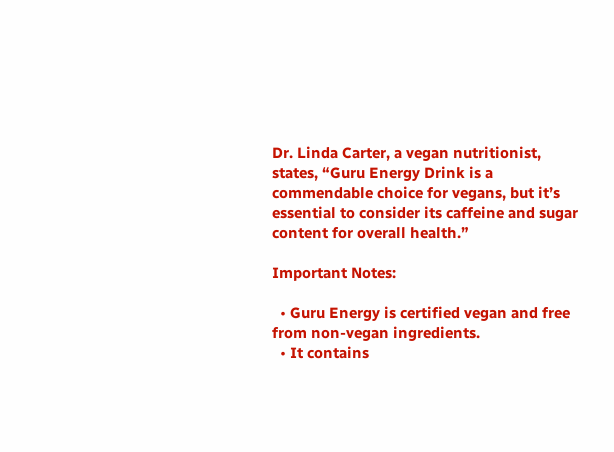Dr. Linda Carter, a vegan nutritionist, states, “Guru Energy Drink is a commendable choice for vegans, but it’s essential to consider its caffeine and sugar content for overall health.”

Important Notes:

  • Guru Energy is certified vegan and free from non-vegan ingredients.
  • It contains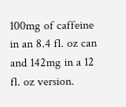100mg of caffeine in an 8.4 fl. oz can and 142mg in a 12 fl. oz version.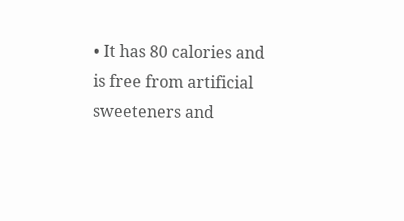• It has 80 calories and is free from artificial sweeteners and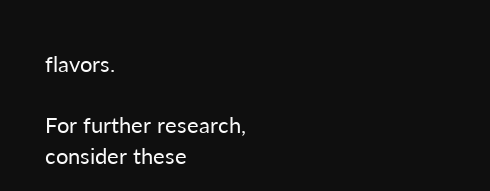flavors.

For further research, consider these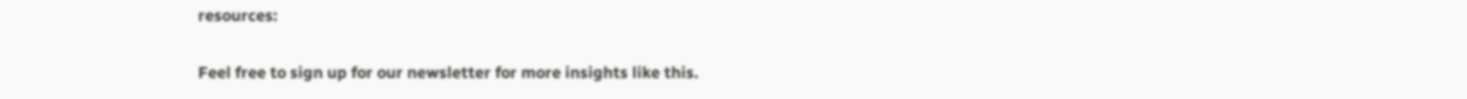resources:

Feel free to sign up for our newsletter for more insights like this.